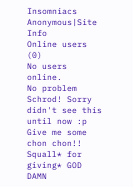Insomniacs Anonymous|Site Info
Online users (0)
No users online.
No problem Schrod! Sorry didn't see this until now :p
Give me some chon chon!!
Squall* for giving* GOD DAMN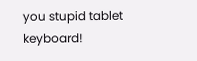you stupid tablet keyboard!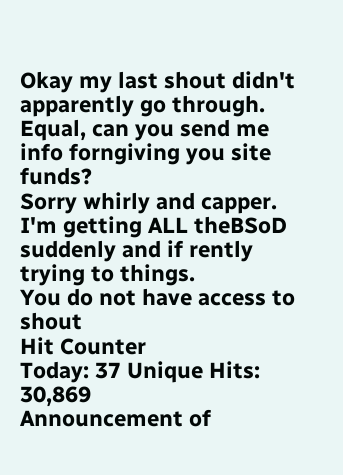Okay my last shout didn't apparently go through. Equal, can you send me info forngiving you site funds?
Sorry whirly and capper. I'm getting ALL theBSoD suddenly and if rently trying to things.
You do not have access to shout
Hit Counter
Today: 37 Unique Hits: 30,869
Announcement of